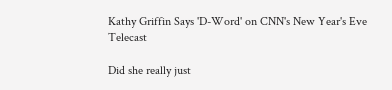Kathy Griffin Says 'D-Word' on CNN's New Year's Eve Telecast

Did she really just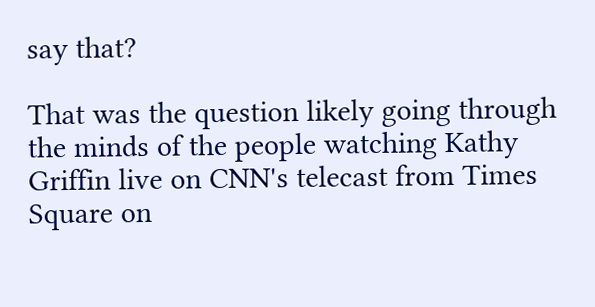say that?

That was the question likely going through the minds of the people watching Kathy Griffin live on CNN's telecast from Times Square on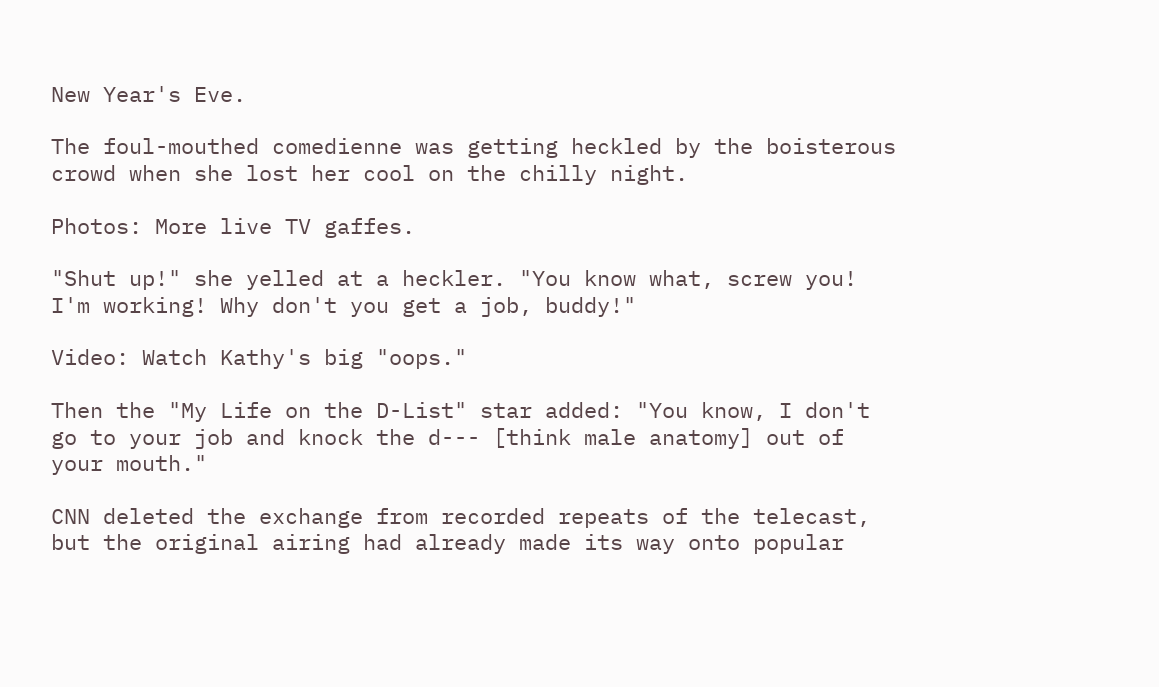New Year's Eve.

The foul-mouthed comedienne was getting heckled by the boisterous crowd when she lost her cool on the chilly night.

Photos: More live TV gaffes.

"Shut up!" she yelled at a heckler. "You know what, screw you! I'm working! Why don't you get a job, buddy!"

Video: Watch Kathy's big "oops."

Then the "My Life on the D-List" star added: "You know, I don't go to your job and knock the d--- [think male anatomy] out of your mouth."

CNN deleted the exchange from recorded repeats of the telecast, but the original airing had already made its way onto popular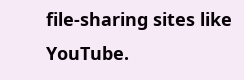file-sharing sites like YouTube.